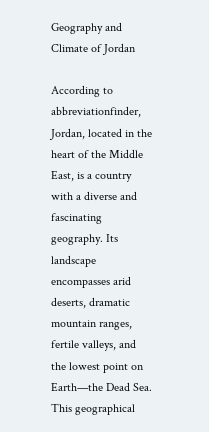Geography and Climate of Jordan

According to abbreviationfinder, Jordan, located in the heart of the Middle East, is a country with a diverse and fascinating geography. Its landscape encompasses arid deserts, dramatic mountain ranges, fertile valleys, and the lowest point on Earth—the Dead Sea. This geographical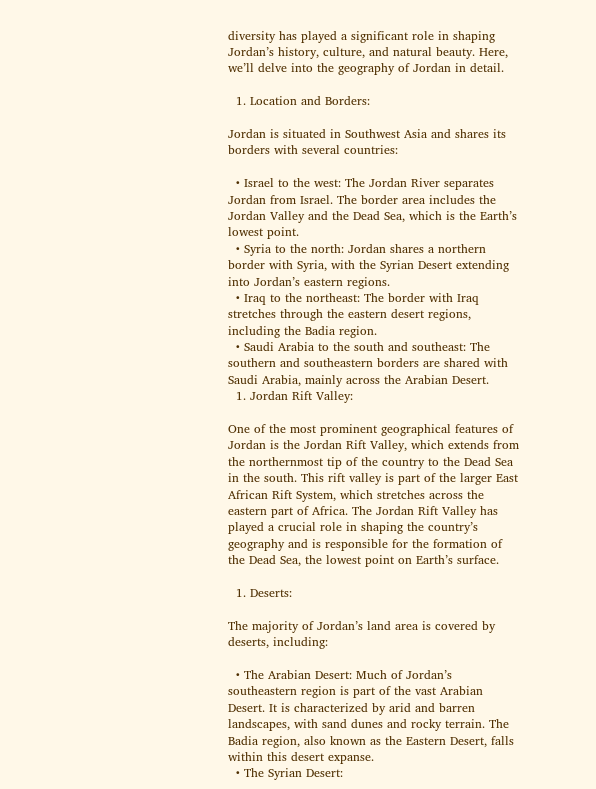diversity has played a significant role in shaping Jordan’s history, culture, and natural beauty. Here, we’ll delve into the geography of Jordan in detail.

  1. Location and Borders:

Jordan is situated in Southwest Asia and shares its borders with several countries:

  • Israel to the west: The Jordan River separates Jordan from Israel. The border area includes the Jordan Valley and the Dead Sea, which is the Earth’s lowest point.
  • Syria to the north: Jordan shares a northern border with Syria, with the Syrian Desert extending into Jordan’s eastern regions.
  • Iraq to the northeast: The border with Iraq stretches through the eastern desert regions, including the Badia region.
  • Saudi Arabia to the south and southeast: The southern and southeastern borders are shared with Saudi Arabia, mainly across the Arabian Desert.
  1. Jordan Rift Valley:

One of the most prominent geographical features of Jordan is the Jordan Rift Valley, which extends from the northernmost tip of the country to the Dead Sea in the south. This rift valley is part of the larger East African Rift System, which stretches across the eastern part of Africa. The Jordan Rift Valley has played a crucial role in shaping the country’s geography and is responsible for the formation of the Dead Sea, the lowest point on Earth’s surface.

  1. Deserts:

The majority of Jordan’s land area is covered by deserts, including:

  • The Arabian Desert: Much of Jordan’s southeastern region is part of the vast Arabian Desert. It is characterized by arid and barren landscapes, with sand dunes and rocky terrain. The Badia region, also known as the Eastern Desert, falls within this desert expanse.
  • The Syrian Desert: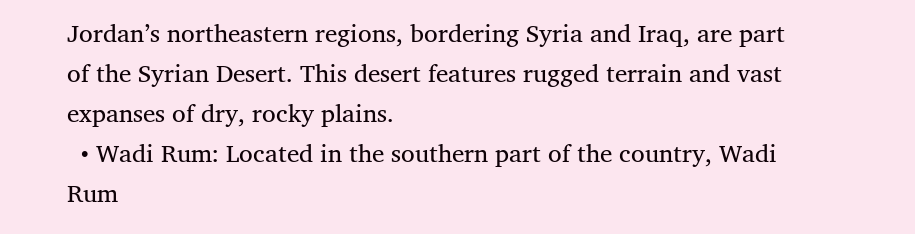Jordan’s northeastern regions, bordering Syria and Iraq, are part of the Syrian Desert. This desert features rugged terrain and vast expanses of dry, rocky plains.
  • Wadi Rum: Located in the southern part of the country, Wadi Rum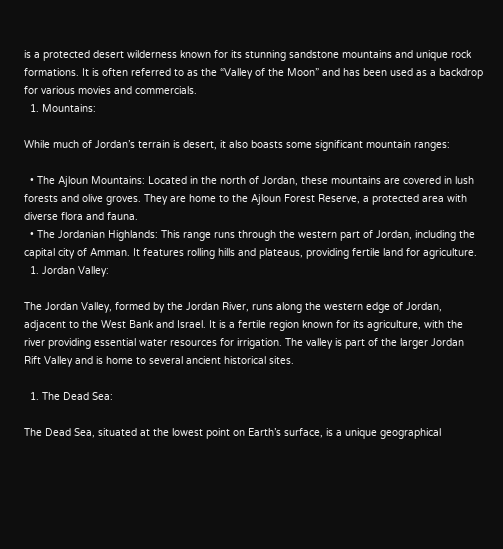is a protected desert wilderness known for its stunning sandstone mountains and unique rock formations. It is often referred to as the “Valley of the Moon” and has been used as a backdrop for various movies and commercials.
  1. Mountains:

While much of Jordan’s terrain is desert, it also boasts some significant mountain ranges:

  • The Ajloun Mountains: Located in the north of Jordan, these mountains are covered in lush forests and olive groves. They are home to the Ajloun Forest Reserve, a protected area with diverse flora and fauna.
  • The Jordanian Highlands: This range runs through the western part of Jordan, including the capital city of Amman. It features rolling hills and plateaus, providing fertile land for agriculture.
  1. Jordan Valley:

The Jordan Valley, formed by the Jordan River, runs along the western edge of Jordan, adjacent to the West Bank and Israel. It is a fertile region known for its agriculture, with the river providing essential water resources for irrigation. The valley is part of the larger Jordan Rift Valley and is home to several ancient historical sites.

  1. The Dead Sea:

The Dead Sea, situated at the lowest point on Earth’s surface, is a unique geographical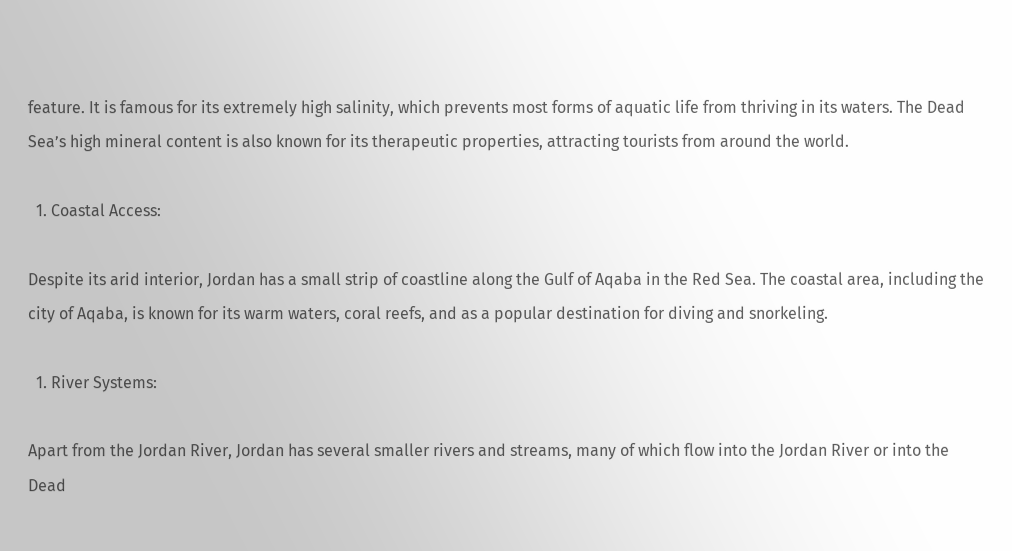feature. It is famous for its extremely high salinity, which prevents most forms of aquatic life from thriving in its waters. The Dead Sea’s high mineral content is also known for its therapeutic properties, attracting tourists from around the world.

  1. Coastal Access:

Despite its arid interior, Jordan has a small strip of coastline along the Gulf of Aqaba in the Red Sea. The coastal area, including the city of Aqaba, is known for its warm waters, coral reefs, and as a popular destination for diving and snorkeling.

  1. River Systems:

Apart from the Jordan River, Jordan has several smaller rivers and streams, many of which flow into the Jordan River or into the Dead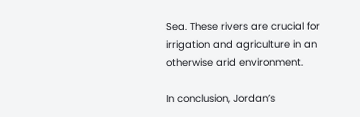Sea. These rivers are crucial for irrigation and agriculture in an otherwise arid environment.

In conclusion, Jordan’s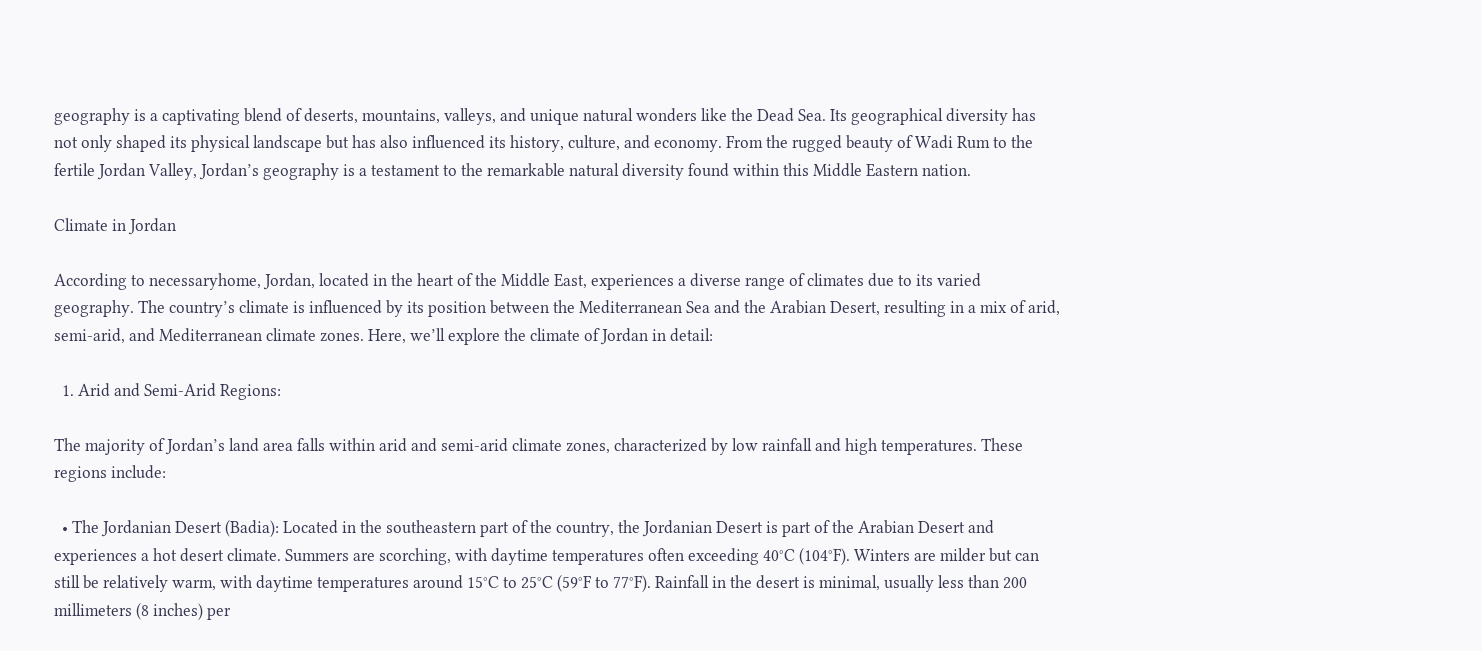geography is a captivating blend of deserts, mountains, valleys, and unique natural wonders like the Dead Sea. Its geographical diversity has not only shaped its physical landscape but has also influenced its history, culture, and economy. From the rugged beauty of Wadi Rum to the fertile Jordan Valley, Jordan’s geography is a testament to the remarkable natural diversity found within this Middle Eastern nation.

Climate in Jordan

According to necessaryhome, Jordan, located in the heart of the Middle East, experiences a diverse range of climates due to its varied geography. The country’s climate is influenced by its position between the Mediterranean Sea and the Arabian Desert, resulting in a mix of arid, semi-arid, and Mediterranean climate zones. Here, we’ll explore the climate of Jordan in detail:

  1. Arid and Semi-Arid Regions:

The majority of Jordan’s land area falls within arid and semi-arid climate zones, characterized by low rainfall and high temperatures. These regions include:

  • The Jordanian Desert (Badia): Located in the southeastern part of the country, the Jordanian Desert is part of the Arabian Desert and experiences a hot desert climate. Summers are scorching, with daytime temperatures often exceeding 40°C (104°F). Winters are milder but can still be relatively warm, with daytime temperatures around 15°C to 25°C (59°F to 77°F). Rainfall in the desert is minimal, usually less than 200 millimeters (8 inches) per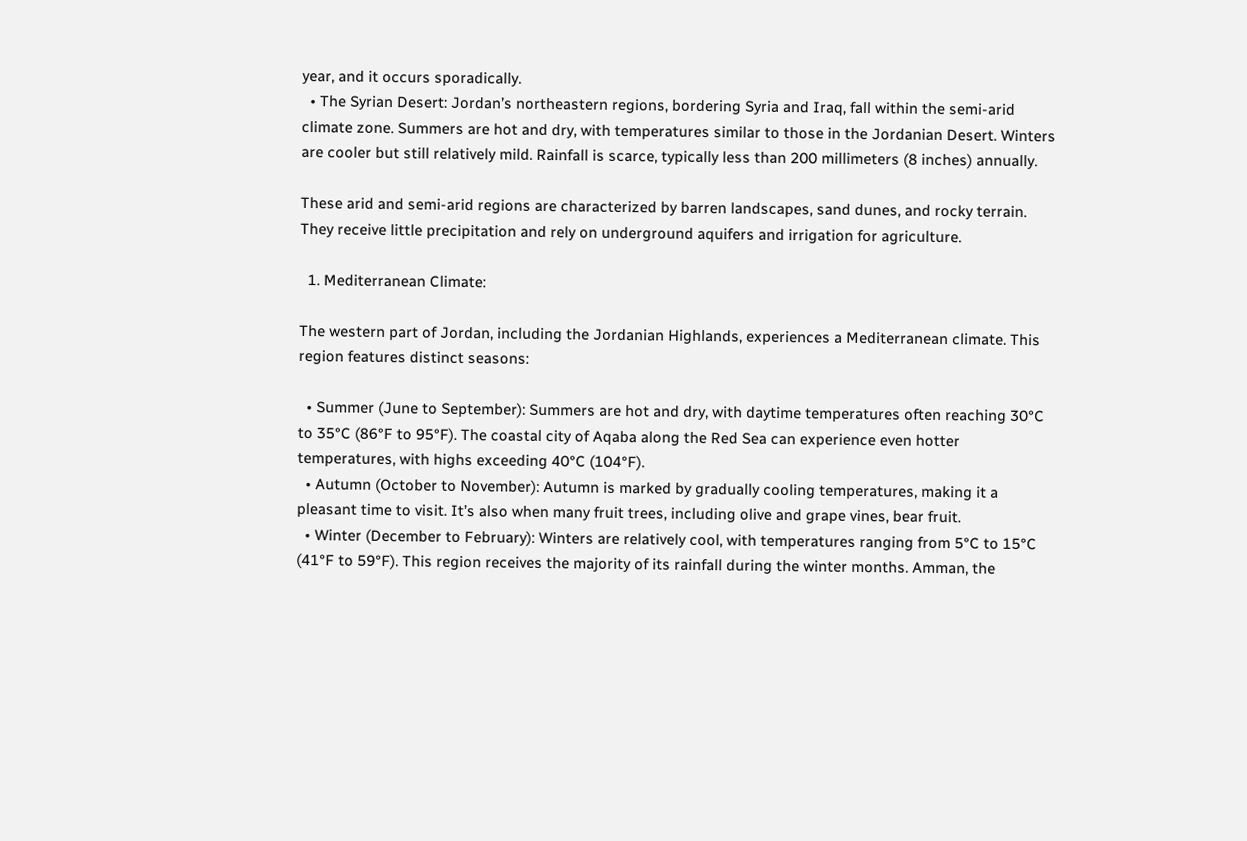year, and it occurs sporadically.
  • The Syrian Desert: Jordan’s northeastern regions, bordering Syria and Iraq, fall within the semi-arid climate zone. Summers are hot and dry, with temperatures similar to those in the Jordanian Desert. Winters are cooler but still relatively mild. Rainfall is scarce, typically less than 200 millimeters (8 inches) annually.

These arid and semi-arid regions are characterized by barren landscapes, sand dunes, and rocky terrain. They receive little precipitation and rely on underground aquifers and irrigation for agriculture.

  1. Mediterranean Climate:

The western part of Jordan, including the Jordanian Highlands, experiences a Mediterranean climate. This region features distinct seasons:

  • Summer (June to September): Summers are hot and dry, with daytime temperatures often reaching 30°C to 35°C (86°F to 95°F). The coastal city of Aqaba along the Red Sea can experience even hotter temperatures, with highs exceeding 40°C (104°F).
  • Autumn (October to November): Autumn is marked by gradually cooling temperatures, making it a pleasant time to visit. It’s also when many fruit trees, including olive and grape vines, bear fruit.
  • Winter (December to February): Winters are relatively cool, with temperatures ranging from 5°C to 15°C (41°F to 59°F). This region receives the majority of its rainfall during the winter months. Amman, the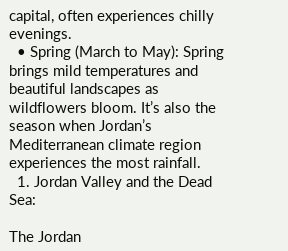capital, often experiences chilly evenings.
  • Spring (March to May): Spring brings mild temperatures and beautiful landscapes as wildflowers bloom. It’s also the season when Jordan’s Mediterranean climate region experiences the most rainfall.
  1. Jordan Valley and the Dead Sea:

The Jordan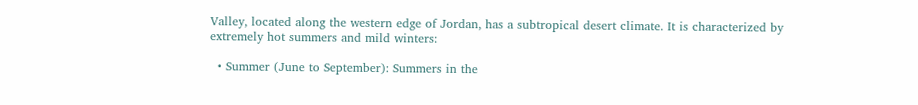Valley, located along the western edge of Jordan, has a subtropical desert climate. It is characterized by extremely hot summers and mild winters:

  • Summer (June to September): Summers in the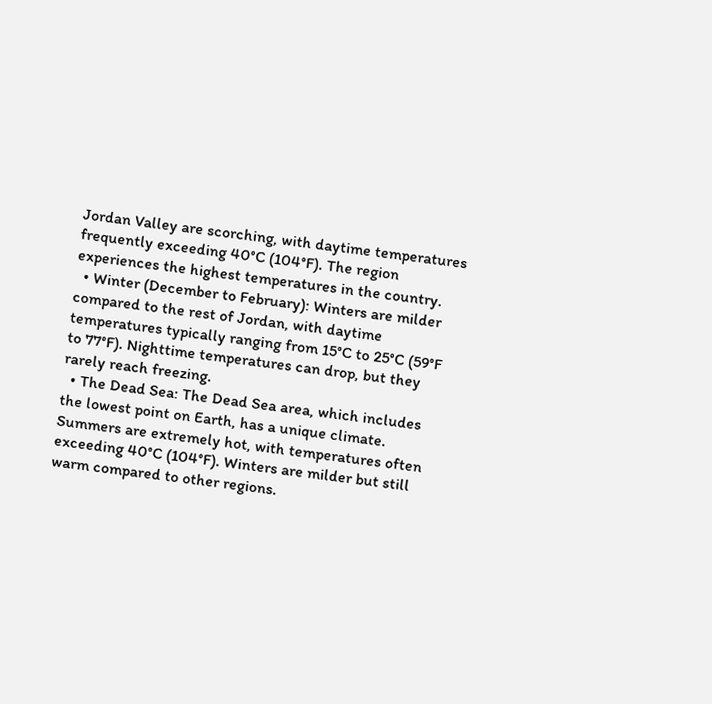Jordan Valley are scorching, with daytime temperatures frequently exceeding 40°C (104°F). The region experiences the highest temperatures in the country.
  • Winter (December to February): Winters are milder compared to the rest of Jordan, with daytime temperatures typically ranging from 15°C to 25°C (59°F to 77°F). Nighttime temperatures can drop, but they rarely reach freezing.
  • The Dead Sea: The Dead Sea area, which includes the lowest point on Earth, has a unique climate. Summers are extremely hot, with temperatures often exceeding 40°C (104°F). Winters are milder but still warm compared to other regions.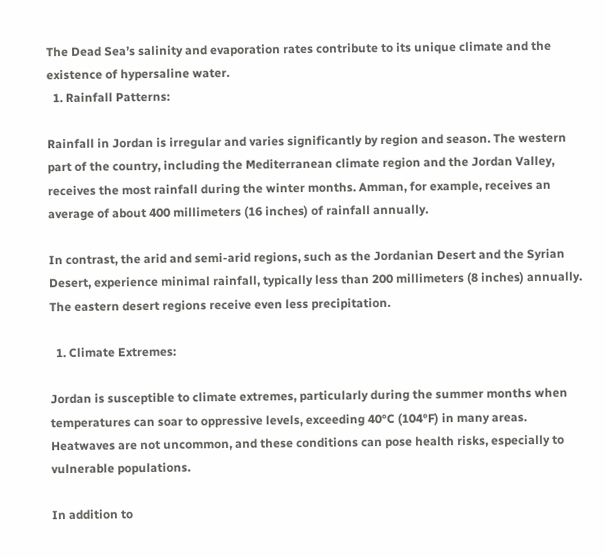The Dead Sea’s salinity and evaporation rates contribute to its unique climate and the existence of hypersaline water.
  1. Rainfall Patterns:

Rainfall in Jordan is irregular and varies significantly by region and season. The western part of the country, including the Mediterranean climate region and the Jordan Valley, receives the most rainfall during the winter months. Amman, for example, receives an average of about 400 millimeters (16 inches) of rainfall annually.

In contrast, the arid and semi-arid regions, such as the Jordanian Desert and the Syrian Desert, experience minimal rainfall, typically less than 200 millimeters (8 inches) annually. The eastern desert regions receive even less precipitation.

  1. Climate Extremes:

Jordan is susceptible to climate extremes, particularly during the summer months when temperatures can soar to oppressive levels, exceeding 40°C (104°F) in many areas. Heatwaves are not uncommon, and these conditions can pose health risks, especially to vulnerable populations.

In addition to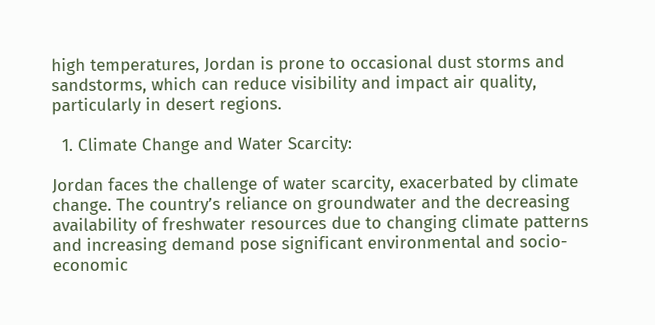high temperatures, Jordan is prone to occasional dust storms and sandstorms, which can reduce visibility and impact air quality, particularly in desert regions.

  1. Climate Change and Water Scarcity:

Jordan faces the challenge of water scarcity, exacerbated by climate change. The country’s reliance on groundwater and the decreasing availability of freshwater resources due to changing climate patterns and increasing demand pose significant environmental and socio-economic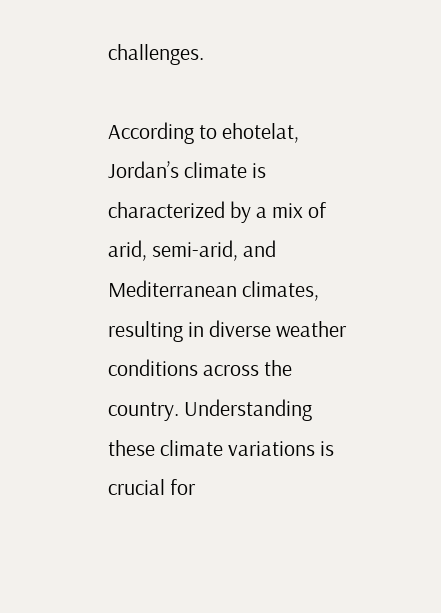challenges.

According to ehotelat, Jordan’s climate is characterized by a mix of arid, semi-arid, and Mediterranean climates, resulting in diverse weather conditions across the country. Understanding these climate variations is crucial for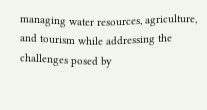managing water resources, agriculture, and tourism while addressing the challenges posed by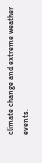climate change and extreme weather events.